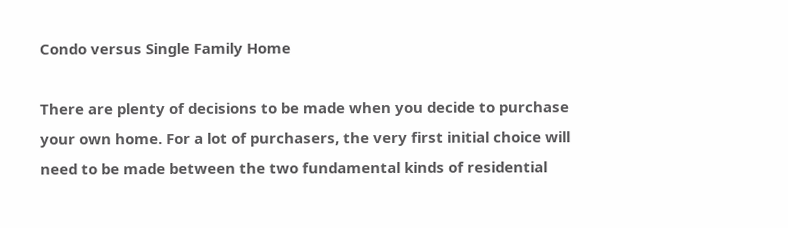Condo versus Single Family Home

There are plenty of decisions to be made when you decide to purchase your own home. For a lot of purchasers, the very first initial choice will need to be made between the two fundamental kinds of residential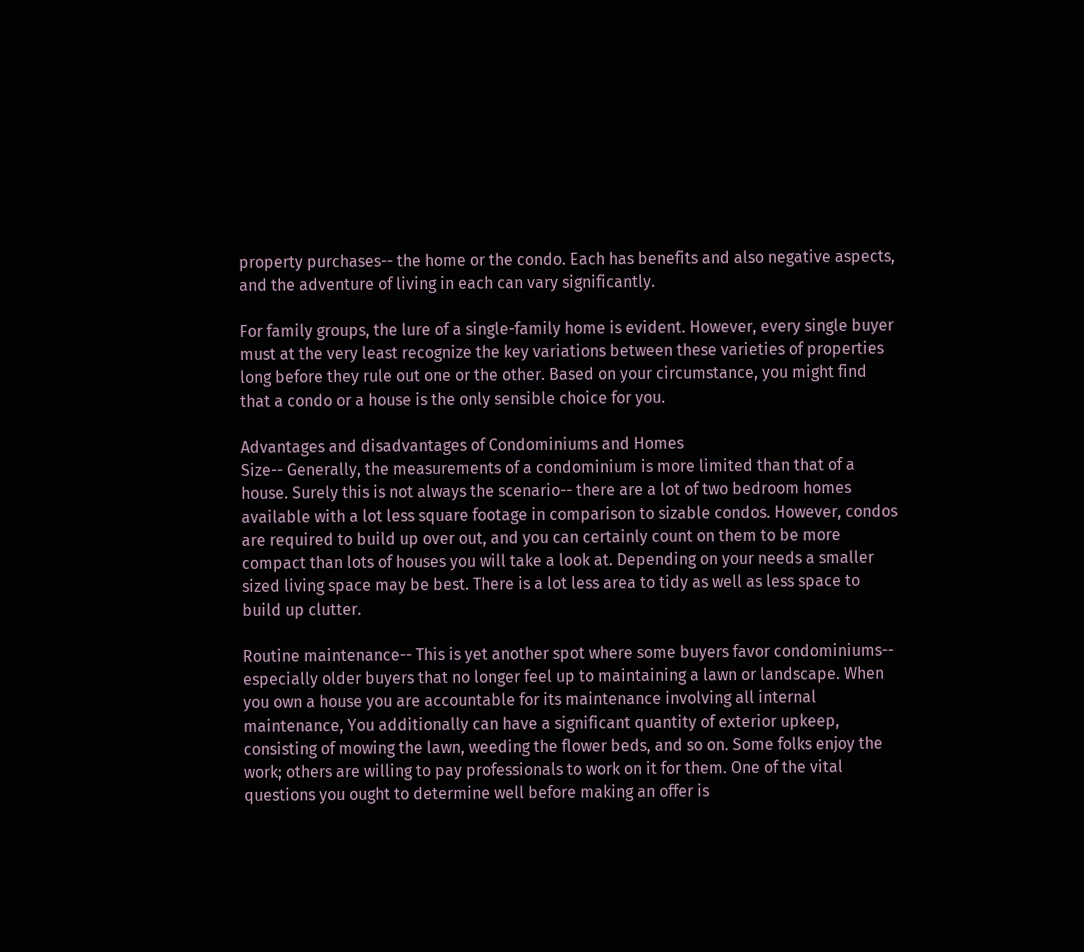property purchases-- the home or the condo. Each has benefits and also negative aspects, and the adventure of living in each can vary significantly.

For family groups, the lure of a single-family home is evident. However, every single buyer must at the very least recognize the key variations between these varieties of properties long before they rule out one or the other. Based on your circumstance, you might find that a condo or a house is the only sensible choice for you.

Advantages and disadvantages of Condominiums and Homes
Size-- Generally, the measurements of a condominium is more limited than that of a house. Surely this is not always the scenario-- there are a lot of two bedroom homes available with a lot less square footage in comparison to sizable condos. However, condos are required to build up over out, and you can certainly count on them to be more compact than lots of houses you will take a look at. Depending on your needs a smaller sized living space may be best. There is a lot less area to tidy as well as less space to build up clutter.

Routine maintenance-- This is yet another spot where some buyers favor condominiums-- especially older buyers that no longer feel up to maintaining a lawn or landscape. When you own a house you are accountable for its maintenance involving all internal maintenance, You additionally can have a significant quantity of exterior upkeep, consisting of mowing the lawn, weeding the flower beds, and so on. Some folks enjoy the work; others are willing to pay professionals to work on it for them. One of the vital questions you ought to determine well before making an offer is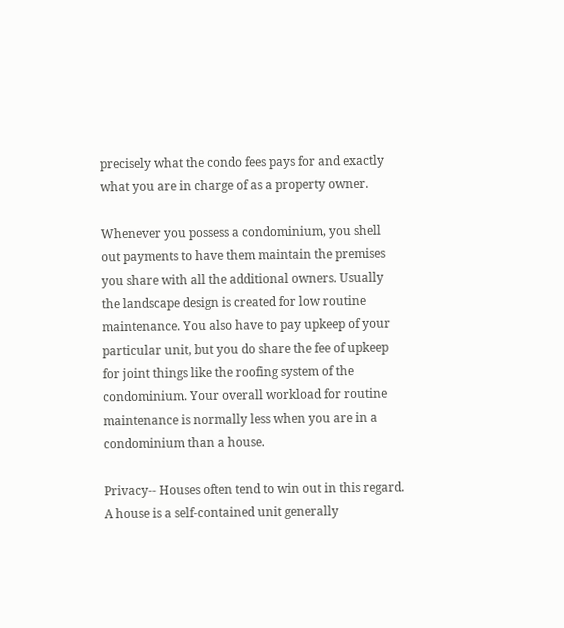precisely what the condo fees pays for and exactly what you are in charge of as a property owner.

Whenever you possess a condominium, you shell out payments to have them maintain the premises you share with all the additional owners. Usually the landscape design is created for low routine maintenance. You also have to pay upkeep of your particular unit, but you do share the fee of upkeep for joint things like the roofing system of the condominium. Your overall workload for routine maintenance is normally less when you are in a condominium than a house.

Privacy-- Houses often tend to win out in this regard. A house is a self-contained unit generally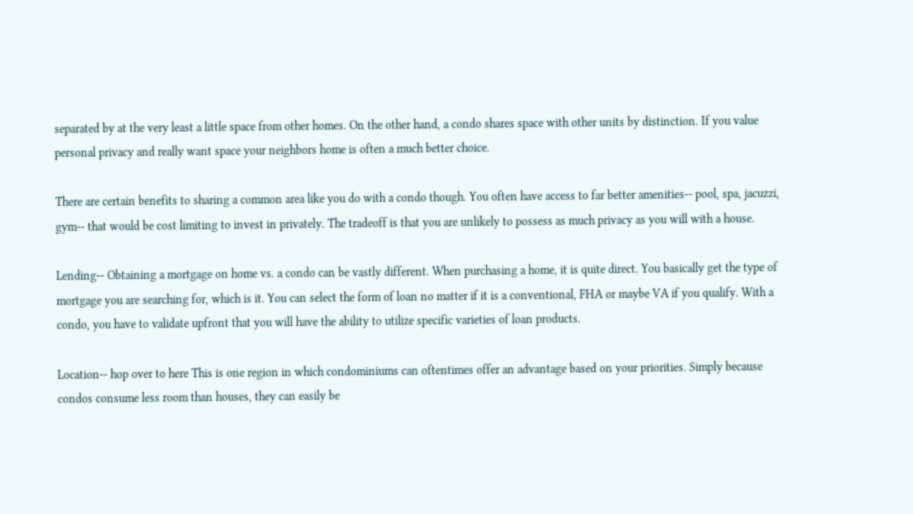separated by at the very least a little space from other homes. On the other hand, a condo shares space with other units by distinction. If you value personal privacy and really want space your neighbors home is often a much better choice.

There are certain benefits to sharing a common area like you do with a condo though. You often have access to far better amenities-- pool, spa, jacuzzi, gym-- that would be cost limiting to invest in privately. The tradeoff is that you are unlikely to possess as much privacy as you will with a house.

Lending-- Obtaining a mortgage on home vs. a condo can be vastly different. When purchasing a home, it is quite direct. You basically get the type of mortgage you are searching for, which is it. You can select the form of loan no matter if it is a conventional, FHA or maybe VA if you qualify. With a condo, you have to validate upfront that you will have the ability to utilize specific varieties of loan products.

Location-- hop over to here This is one region in which condominiums can oftentimes offer an advantage based on your priorities. Simply because condos consume less room than houses, they can easily be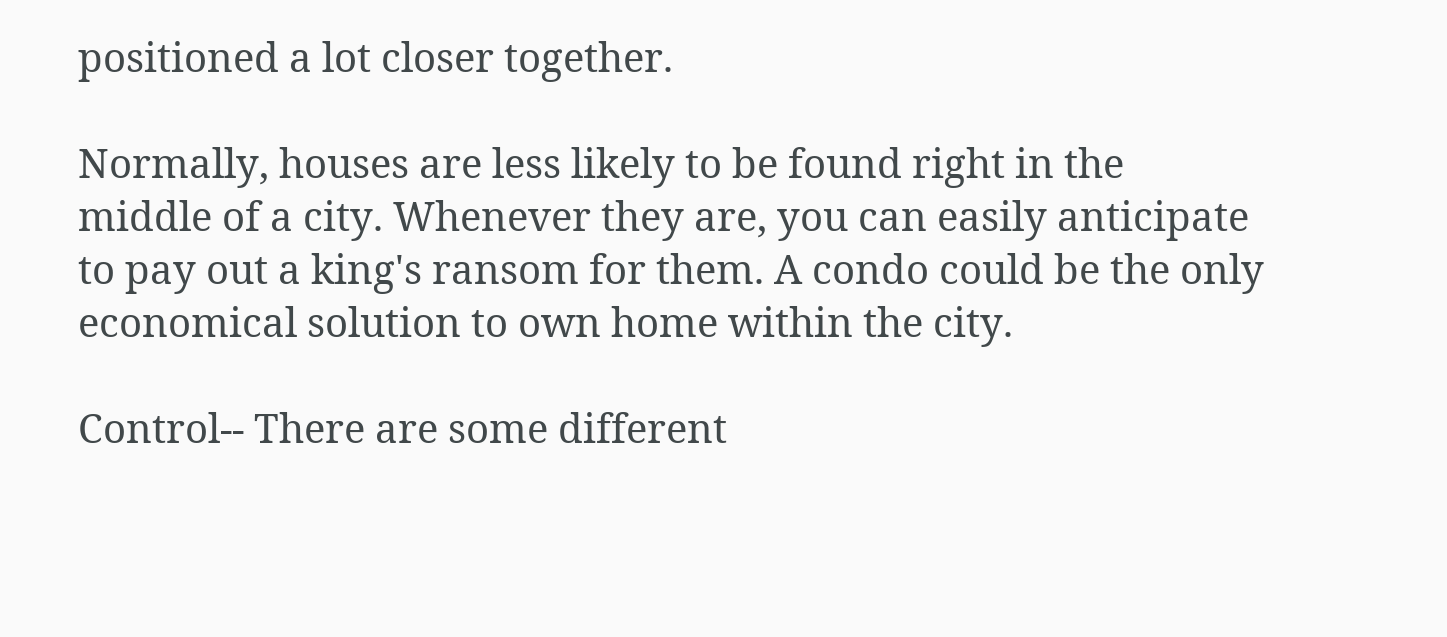positioned a lot closer together.

Normally, houses are less likely to be found right in the middle of a city. Whenever they are, you can easily anticipate to pay out a king's ransom for them. A condo could be the only economical solution to own home within the city.

Control-- There are some different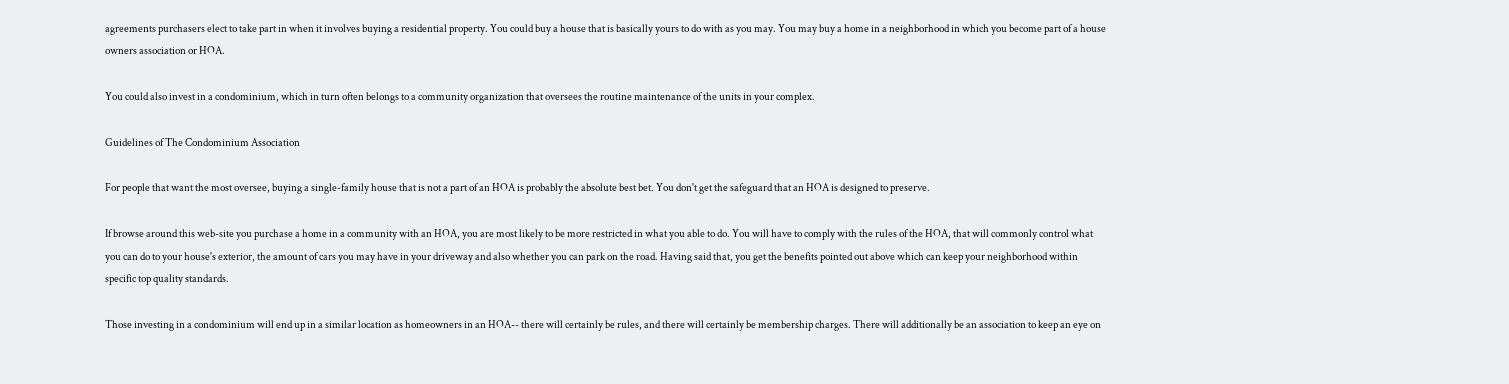agreements purchasers elect to take part in when it involves buying a residential property. You could buy a house that is basically yours to do with as you may. You may buy a home in a neighborhood in which you become part of a house owners association or HOA.

You could also invest in a condominium, which in turn often belongs to a community organization that oversees the routine maintenance of the units in your complex.

Guidelines of The Condominium Association

For people that want the most oversee, buying a single-family house that is not a part of an HOA is probably the absolute best bet. You don't get the safeguard that an HOA is designed to preserve.

If browse around this web-site you purchase a home in a community with an HOA, you are most likely to be more restricted in what you able to do. You will have to comply with the rules of the HOA, that will commonly control what you can do to your house's exterior, the amount of cars you may have in your driveway and also whether you can park on the road. Having said that, you get the benefits pointed out above which can keep your neighborhood within specific top quality standards.

Those investing in a condominium will end up in a similar location as homeowners in an HOA-- there will certainly be rules, and there will certainly be membership charges. There will additionally be an association to keep an eye on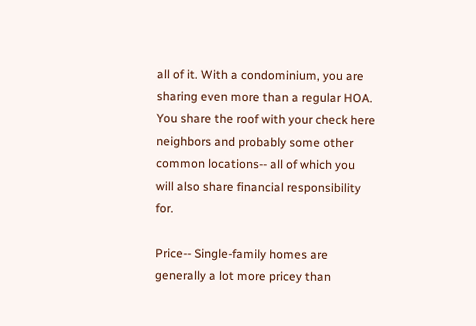all of it. With a condominium, you are sharing even more than a regular HOA. You share the roof with your check here neighbors and probably some other common locations-- all of which you will also share financial responsibility for.

Price-- Single-family homes are generally a lot more pricey than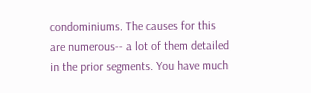condominiums. The causes for this are numerous-- a lot of them detailed in the prior segments. You have much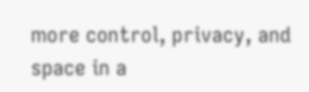more control, privacy, and space in a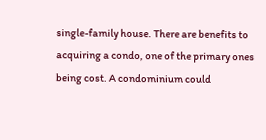single-family house. There are benefits to acquiring a condo, one of the primary ones being cost. A condominium could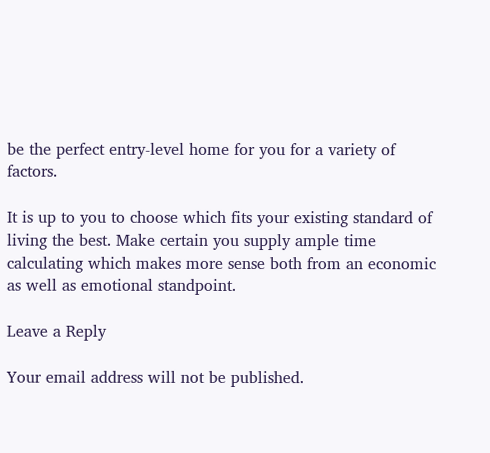be the perfect entry-level home for you for a variety of factors.

It is up to you to choose which fits your existing standard of living the best. Make certain you supply ample time calculating which makes more sense both from an economic as well as emotional standpoint.

Leave a Reply

Your email address will not be published.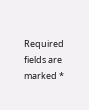Required fields are marked *